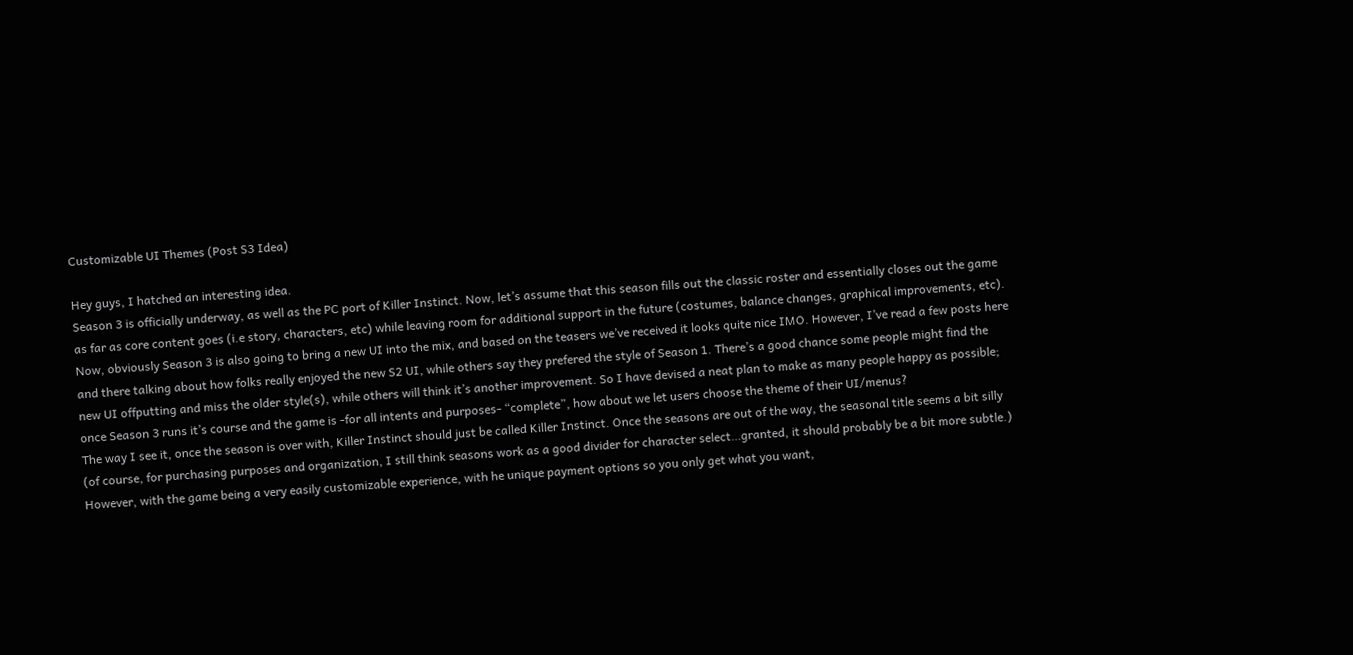Customizable UI Themes (Post S3 Idea)

Hey guys, I hatched an interesting idea.
Season 3 is officially underway, as well as the PC port of Killer Instinct. Now, let’s assume that this season fills out the classic roster and essentially closes out the game as far as core content goes (i.e story, characters, etc) while leaving room for additional support in the future (costumes, balance changes, graphical improvements, etc).
Now, obviously Season 3 is also going to bring a new UI into the mix, and based on the teasers we’ve received it looks quite nice IMO. However, I’ve read a few posts here and there talking about how folks really enjoyed the new S2 UI, while others say they prefered the style of Season 1. There’s a good chance some people might find the new UI offputting and miss the older style(s), while others will think it’s another improvement. So I have devised a neat plan to make as many people happy as possible; once Season 3 runs it’s course and the game is -for all intents and purposes- “complete”, how about we let users choose the theme of their UI/menus?
The way I see it, once the season is over with, Killer Instinct should just be called Killer Instinct. Once the seasons are out of the way, the seasonal title seems a bit silly (of course, for purchasing purposes and organization, I still think seasons work as a good divider for character select…granted, it should probably be a bit more subtle.) However, with the game being a very easily customizable experience, with he unique payment options so you only get what you want,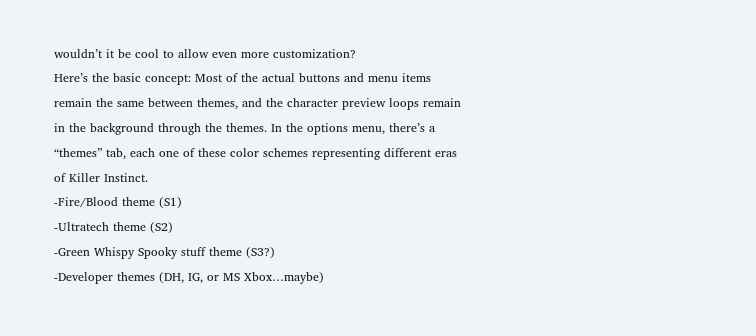wouldn’t it be cool to allow even more customization?
Here’s the basic concept: Most of the actual buttons and menu items remain the same between themes, and the character preview loops remain in the background through the themes. In the options menu, there’s a “themes” tab, each one of these color schemes representing different eras of Killer Instinct.
-Fire/Blood theme (S1)
-Ultratech theme (S2)
-Green Whispy Spooky stuff theme (S3?)
-Developer themes (DH, IG, or MS Xbox…maybe)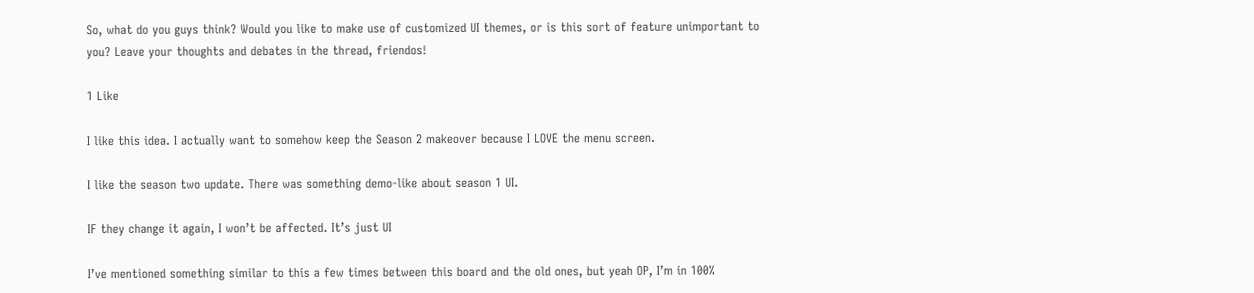So, what do you guys think? Would you like to make use of customized UI themes, or is this sort of feature unimportant to you? Leave your thoughts and debates in the thread, friendos!

1 Like

I like this idea. I actually want to somehow keep the Season 2 makeover because I LOVE the menu screen.

I like the season two update. There was something demo-like about season 1 UI.

IF they change it again, I won’t be affected. It’s just UI

I’ve mentioned something similar to this a few times between this board and the old ones, but yeah OP, I’m in 100%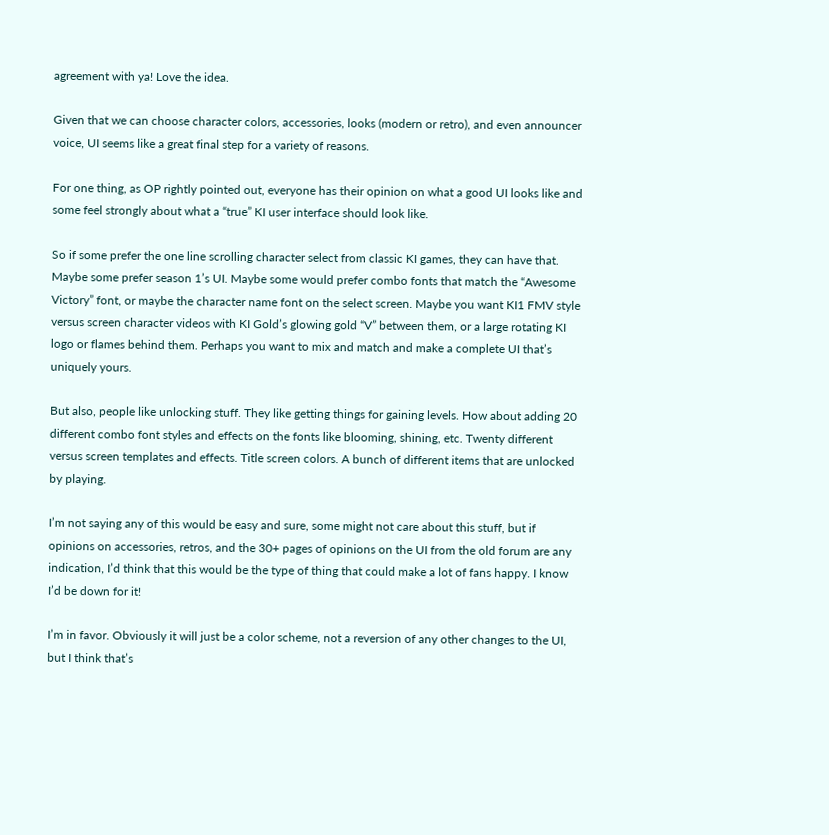agreement with ya! Love the idea.

Given that we can choose character colors, accessories, looks (modern or retro), and even announcer voice, UI seems like a great final step for a variety of reasons.

For one thing, as OP rightly pointed out, everyone has their opinion on what a good UI looks like and some feel strongly about what a “true” KI user interface should look like.

So if some prefer the one line scrolling character select from classic KI games, they can have that. Maybe some prefer season 1’s UI. Maybe some would prefer combo fonts that match the “Awesome Victory” font, or maybe the character name font on the select screen. Maybe you want KI1 FMV style versus screen character videos with KI Gold’s glowing gold “V” between them, or a large rotating KI logo or flames behind them. Perhaps you want to mix and match and make a complete UI that’s uniquely yours.

But also, people like unlocking stuff. They like getting things for gaining levels. How about adding 20 different combo font styles and effects on the fonts like blooming, shining, etc. Twenty different versus screen templates and effects. Title screen colors. A bunch of different items that are unlocked by playing.

I’m not saying any of this would be easy and sure, some might not care about this stuff, but if opinions on accessories, retros, and the 30+ pages of opinions on the UI from the old forum are any indication, I’d think that this would be the type of thing that could make a lot of fans happy. I know I’d be down for it!

I’m in favor. Obviously it will just be a color scheme, not a reversion of any other changes to the UI, but I think that’s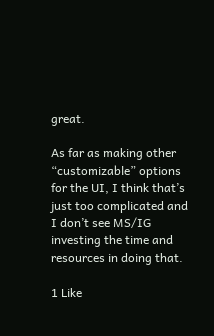great.

As far as making other “customizable” options for the UI, I think that’s just too complicated and I don’t see MS/IG investing the time and resources in doing that.

1 Like